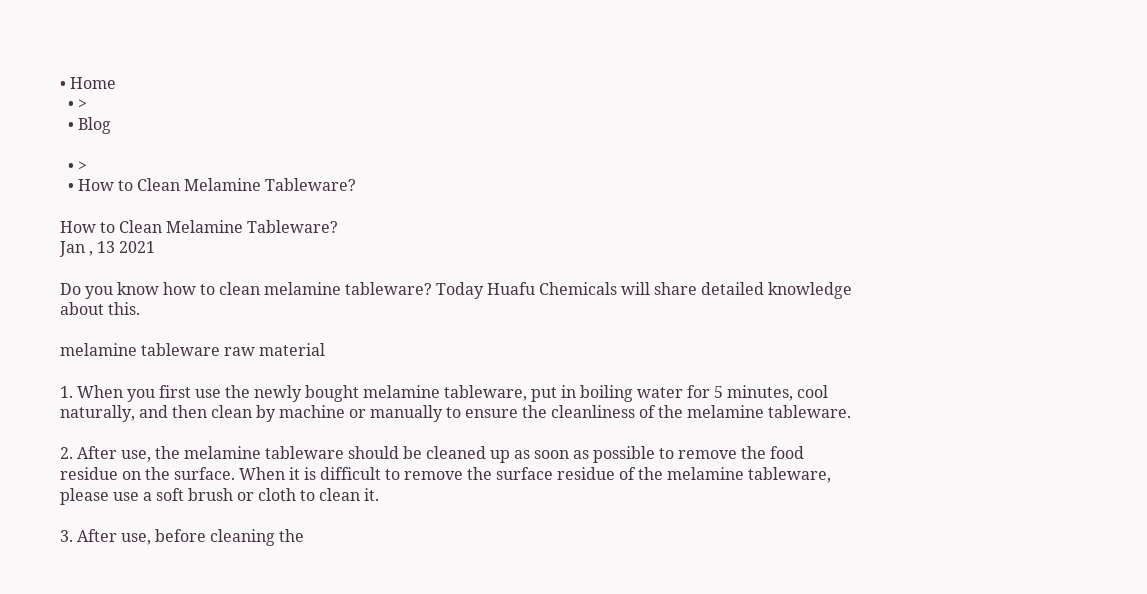• Home
  • >
  • Blog

  • >
  • How to Clean Melamine Tableware?

How to Clean Melamine Tableware?
Jan , 13 2021

Do you know how to clean melamine tableware? Today Huafu Chemicals will share detailed knowledge about this.

melamine tableware raw material

1. When you first use the newly bought melamine tableware, put in boiling water for 5 minutes, cool naturally, and then clean by machine or manually to ensure the cleanliness of the melamine tableware.

2. After use, the melamine tableware should be cleaned up as soon as possible to remove the food residue on the surface. When it is difficult to remove the surface residue of the melamine tableware, please use a soft brush or cloth to clean it.

3. After use, before cleaning the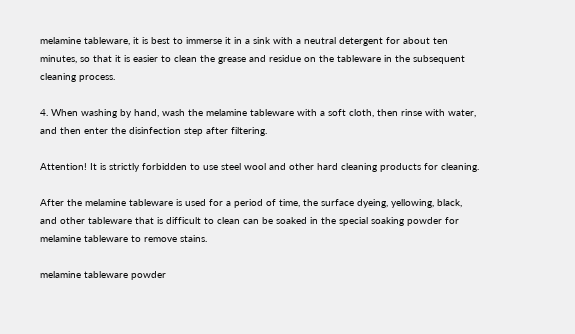melamine tableware, it is best to immerse it in a sink with a neutral detergent for about ten minutes, so that it is easier to clean the grease and residue on the tableware in the subsequent cleaning process.

4. When washing by hand, wash the melamine tableware with a soft cloth, then rinse with water, and then enter the disinfection step after filtering.

Attention! It is strictly forbidden to use steel wool and other hard cleaning products for cleaning.

After the melamine tableware is used for a period of time, the surface dyeing, yellowing, black, and other tableware that is difficult to clean can be soaked in the special soaking powder for melamine tableware to remove stains.

melamine tableware powder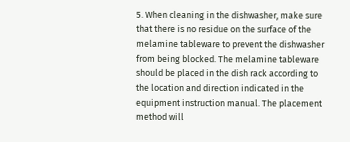5. When cleaning in the dishwasher, make sure that there is no residue on the surface of the melamine tableware to prevent the dishwasher from being blocked. The melamine tableware should be placed in the dish rack according to the location and direction indicated in the equipment instruction manual. The placement method will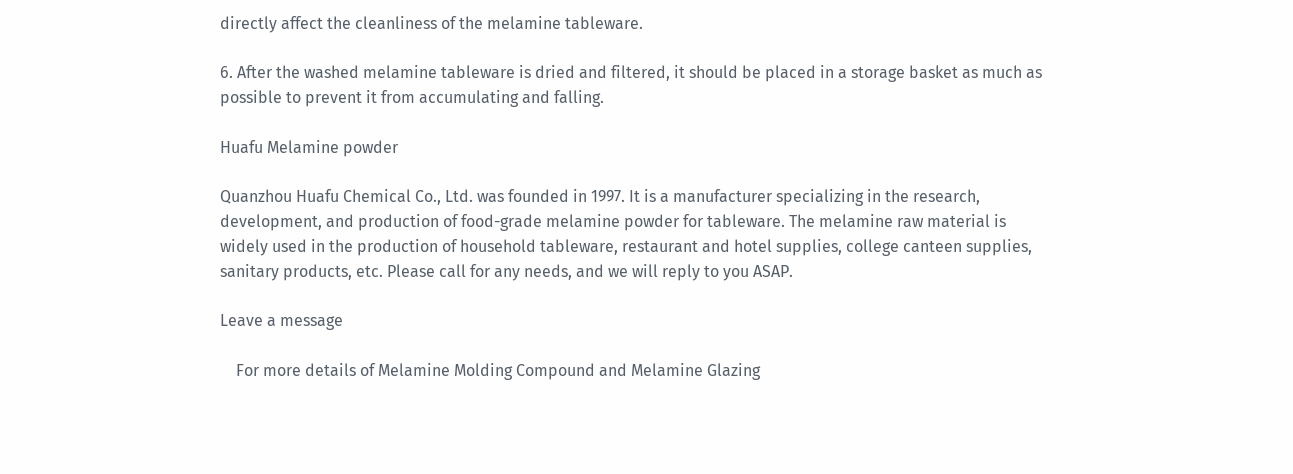directly affect the cleanliness of the melamine tableware.

6. After the washed melamine tableware is dried and filtered, it should be placed in a storage basket as much as possible to prevent it from accumulating and falling.

Huafu Melamine powder

Quanzhou Huafu Chemical Co., Ltd. was founded in 1997. It is a manufacturer specializing in the research, development, and production of food-grade melamine powder for tableware. The melamine raw material is widely used in the production of household tableware, restaurant and hotel supplies, college canteen supplies, sanitary products, etc. Please call for any needs, and we will reply to you ASAP.

Leave a message

    For more details of Melamine Molding Compound and Melamine Glazing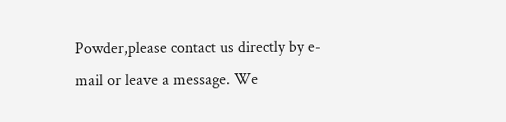Powder,please contact us directly by e-mail or leave a message. We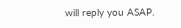will reply you ASAP.